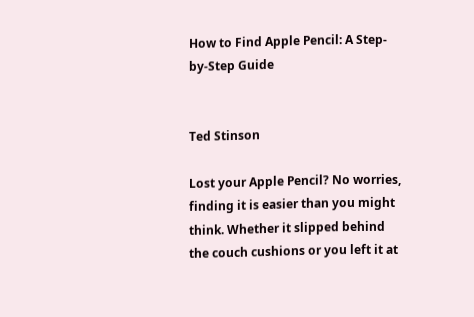How to Find Apple Pencil: A Step-by-Step Guide


Ted Stinson

Lost your Apple Pencil? No worries, finding it is easier than you might think. Whether it slipped behind the couch cushions or you left it at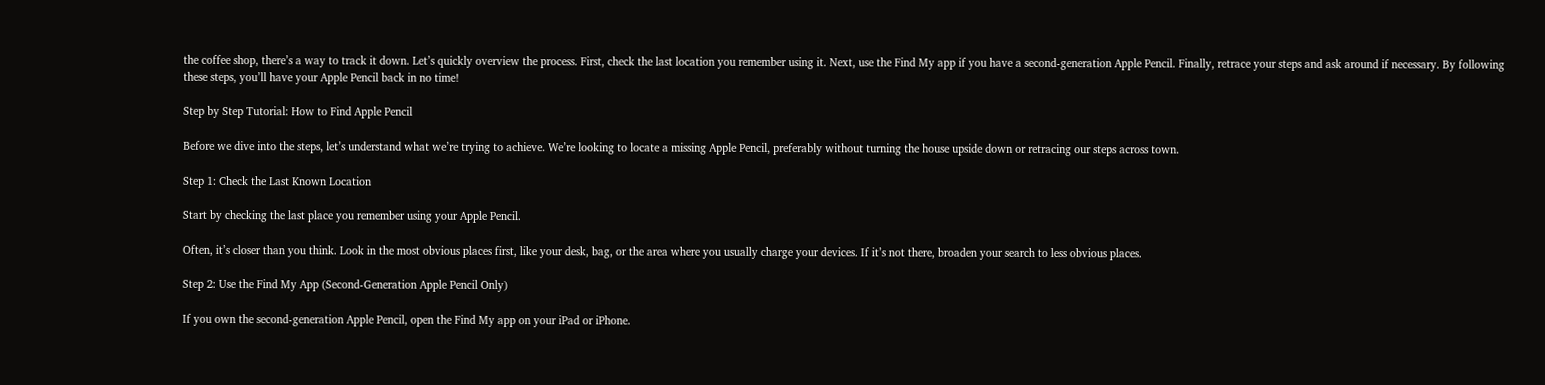the coffee shop, there’s a way to track it down. Let’s quickly overview the process. First, check the last location you remember using it. Next, use the Find My app if you have a second-generation Apple Pencil. Finally, retrace your steps and ask around if necessary. By following these steps, you’ll have your Apple Pencil back in no time!

Step by Step Tutorial: How to Find Apple Pencil

Before we dive into the steps, let’s understand what we’re trying to achieve. We’re looking to locate a missing Apple Pencil, preferably without turning the house upside down or retracing our steps across town.

Step 1: Check the Last Known Location

Start by checking the last place you remember using your Apple Pencil.

Often, it’s closer than you think. Look in the most obvious places first, like your desk, bag, or the area where you usually charge your devices. If it’s not there, broaden your search to less obvious places.

Step 2: Use the Find My App (Second-Generation Apple Pencil Only)

If you own the second-generation Apple Pencil, open the Find My app on your iPad or iPhone.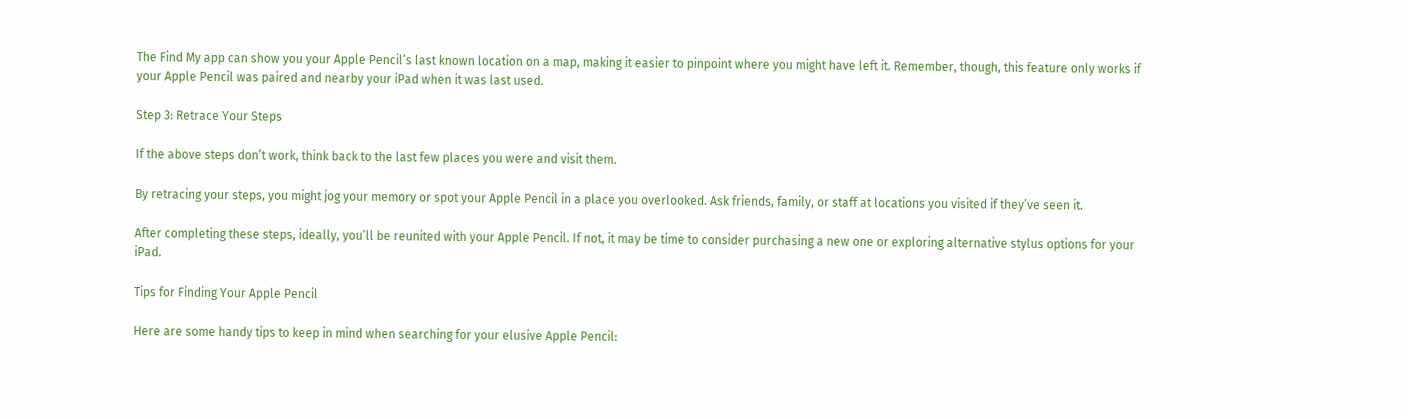The Find My app can show you your Apple Pencil’s last known location on a map, making it easier to pinpoint where you might have left it. Remember, though, this feature only works if your Apple Pencil was paired and nearby your iPad when it was last used.

Step 3: Retrace Your Steps

If the above steps don’t work, think back to the last few places you were and visit them.

By retracing your steps, you might jog your memory or spot your Apple Pencil in a place you overlooked. Ask friends, family, or staff at locations you visited if they’ve seen it.

After completing these steps, ideally, you’ll be reunited with your Apple Pencil. If not, it may be time to consider purchasing a new one or exploring alternative stylus options for your iPad.

Tips for Finding Your Apple Pencil

Here are some handy tips to keep in mind when searching for your elusive Apple Pencil: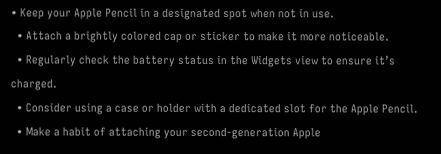• Keep your Apple Pencil in a designated spot when not in use.
  • Attach a brightly colored cap or sticker to make it more noticeable.
  • Regularly check the battery status in the Widgets view to ensure it’s charged.
  • Consider using a case or holder with a dedicated slot for the Apple Pencil.
  • Make a habit of attaching your second-generation Apple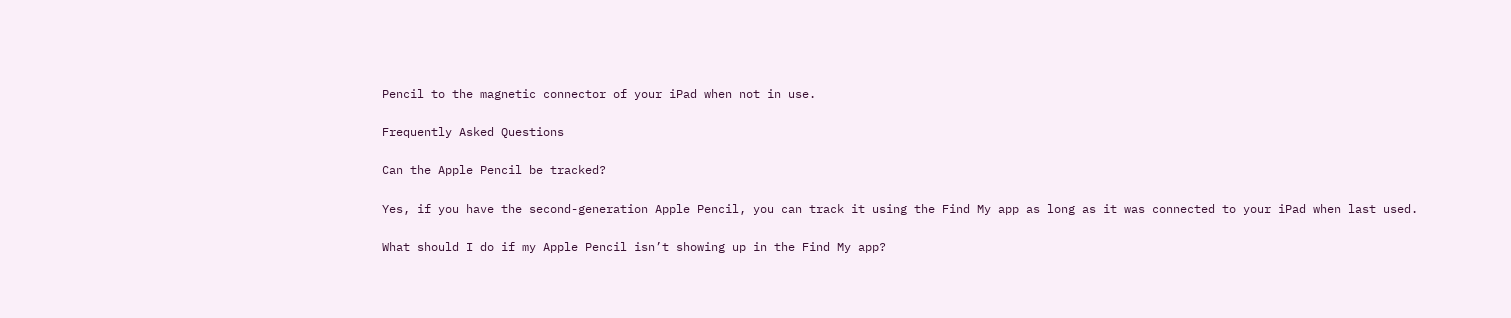Pencil to the magnetic connector of your iPad when not in use.

Frequently Asked Questions

Can the Apple Pencil be tracked?

Yes, if you have the second-generation Apple Pencil, you can track it using the Find My app as long as it was connected to your iPad when last used.

What should I do if my Apple Pencil isn’t showing up in the Find My app?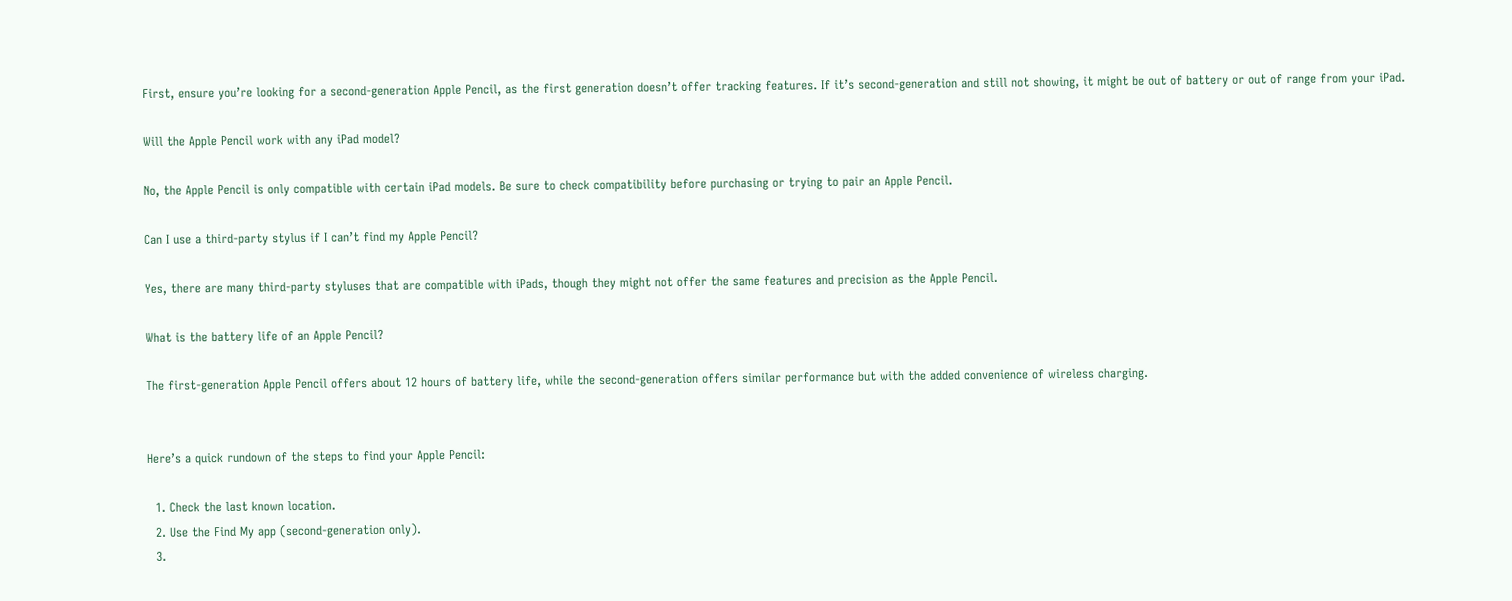First, ensure you’re looking for a second-generation Apple Pencil, as the first generation doesn’t offer tracking features. If it’s second-generation and still not showing, it might be out of battery or out of range from your iPad.

Will the Apple Pencil work with any iPad model?

No, the Apple Pencil is only compatible with certain iPad models. Be sure to check compatibility before purchasing or trying to pair an Apple Pencil.

Can I use a third-party stylus if I can’t find my Apple Pencil?

Yes, there are many third-party styluses that are compatible with iPads, though they might not offer the same features and precision as the Apple Pencil.

What is the battery life of an Apple Pencil?

The first-generation Apple Pencil offers about 12 hours of battery life, while the second-generation offers similar performance but with the added convenience of wireless charging.


Here’s a quick rundown of the steps to find your Apple Pencil:

  1. Check the last known location.
  2. Use the Find My app (second-generation only).
  3.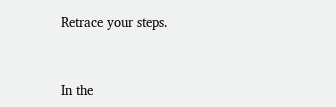Retrace your steps.


In the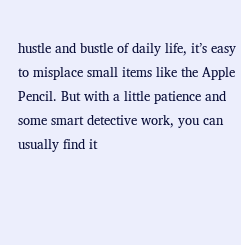hustle and bustle of daily life, it’s easy to misplace small items like the Apple Pencil. But with a little patience and some smart detective work, you can usually find it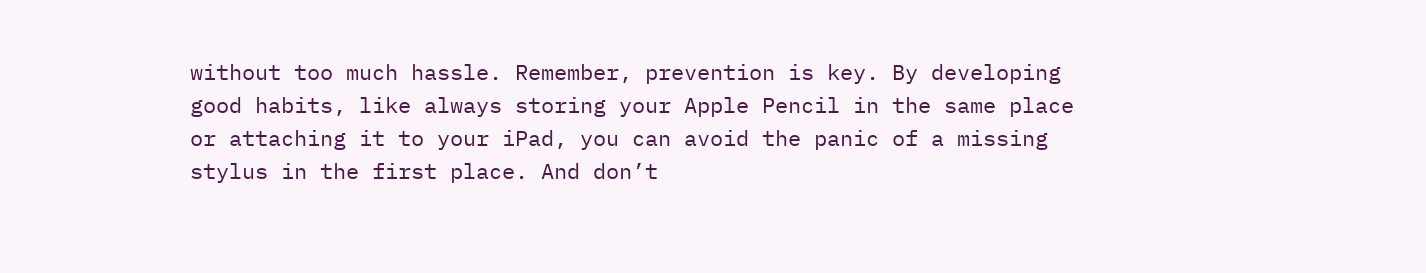without too much hassle. Remember, prevention is key. By developing good habits, like always storing your Apple Pencil in the same place or attaching it to your iPad, you can avoid the panic of a missing stylus in the first place. And don’t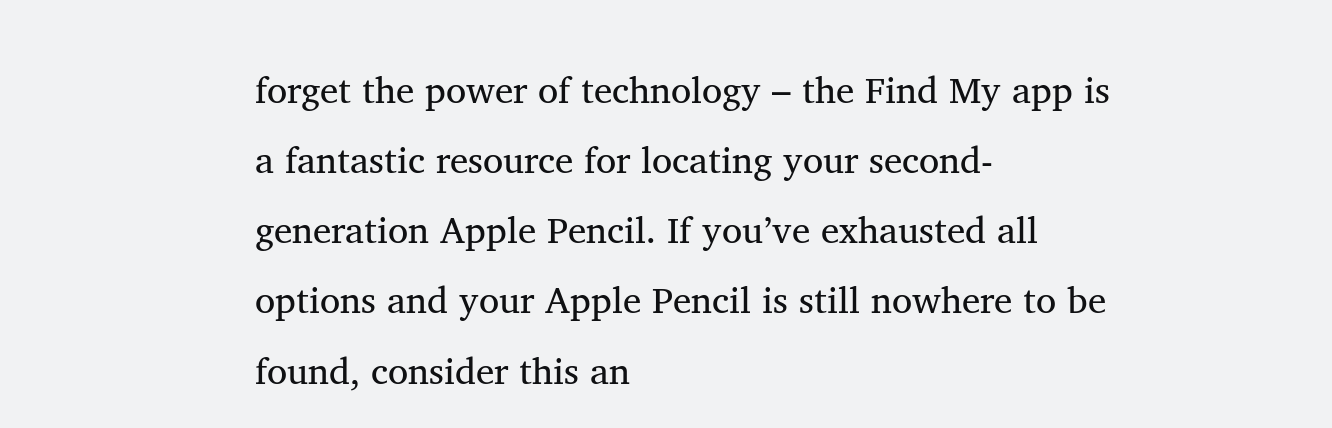forget the power of technology – the Find My app is a fantastic resource for locating your second-generation Apple Pencil. If you’ve exhausted all options and your Apple Pencil is still nowhere to be found, consider this an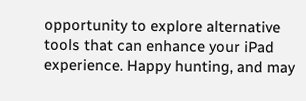opportunity to explore alternative tools that can enhance your iPad experience. Happy hunting, and may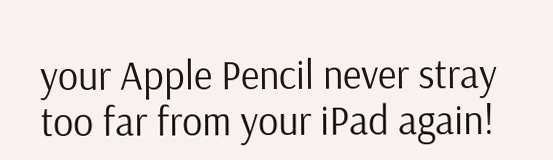your Apple Pencil never stray too far from your iPad again!